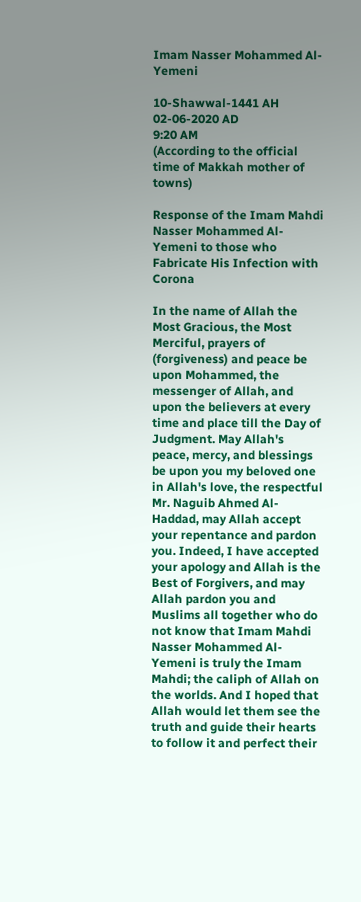Imam Nasser Mohammed Al-Yemeni

10-Shawwal-1441 AH
02-06-2020 AD
9:20 AM
(According to the official time of Makkah mother of towns)

Response of the Imam Mahdi Nasser Mohammed Al-Yemeni to those who Fabricate His Infection with Corona

In the name of Allah the Most Gracious, the Most Merciful, prayers of (forgiveness) and peace be upon Mohammed, the messenger of Allah, and upon the believers at every time and place till the Day of Judgment. May Allah's peace, mercy, and blessings be upon you my beloved one in Allah's love, the respectful Mr. Naguib Ahmed Al-Haddad, may Allah accept your repentance and pardon you. Indeed, I have accepted your apology and Allah is the Best of Forgivers, and may Allah pardon you and Muslims all together who do not know that Imam Mahdi Nasser Mohammed Al-Yemeni is truly the Imam Mahdi; the caliph of Allah on the worlds. And I hoped that Allah would let them see the truth and guide their hearts to follow it and perfect their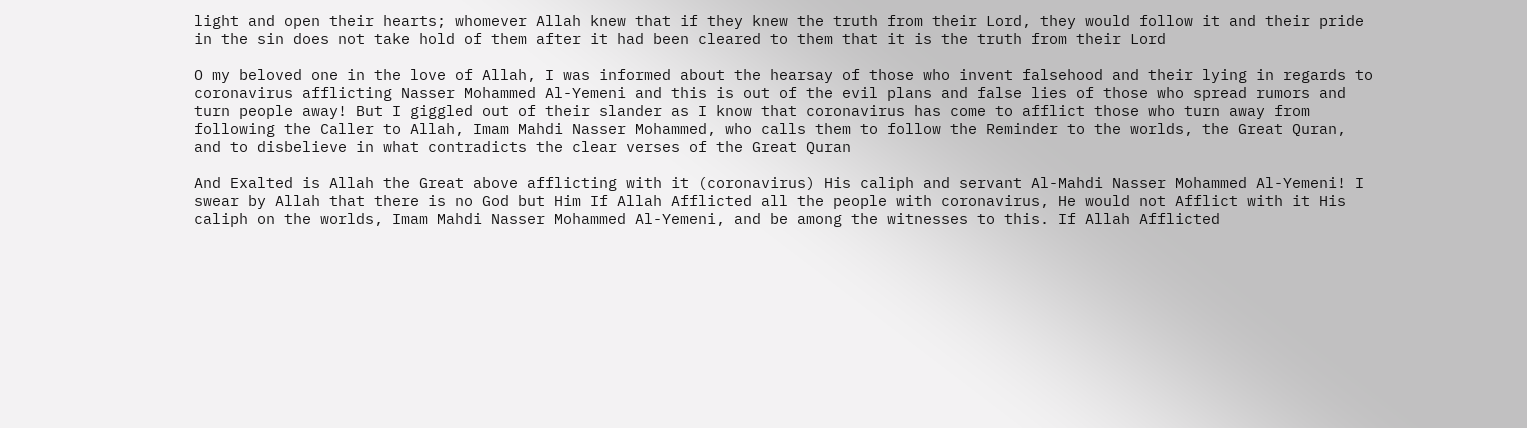light and open their hearts; whomever Allah knew that if they knew the truth from their Lord, they would follow it and their pride in the sin does not take hold of them after it had been cleared to them that it is the truth from their Lord

O my beloved one in the love of Allah, I was informed about the hearsay of those who invent falsehood and their lying in regards to coronavirus afflicting Nasser Mohammed Al-Yemeni and this is out of the evil plans and false lies of those who spread rumors and turn people away! But I giggled out of their slander as I know that coronavirus has come to afflict those who turn away from following the Caller to Allah, Imam Mahdi Nasser Mohammed, who calls them to follow the Reminder to the worlds, the Great Quran, and to disbelieve in what contradicts the clear verses of the Great Quran

And Exalted is Allah the Great above afflicting with it (coronavirus) His caliph and servant Al-Mahdi Nasser Mohammed Al-Yemeni! I swear by Allah that there is no God but Him If Allah Afflicted all the people with coronavirus, He would not Afflict with it His caliph on the worlds, Imam Mahdi Nasser Mohammed Al-Yemeni, and be among the witnesses to this. If Allah Afflicted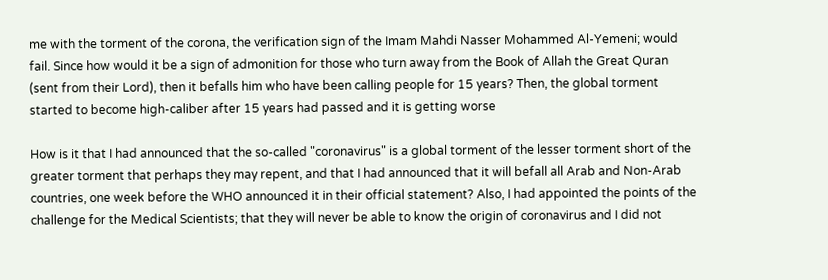me with the torment of the corona, the verification sign of the Imam Mahdi Nasser Mohammed Al-Yemeni; would fail. Since how would it be a sign of admonition for those who turn away from the Book of Allah the Great Quran (sent from their Lord), then it befalls him who have been calling people for 15 years? Then, the global torment started to become high-caliber after 15 years had passed and it is getting worse

How is it that I had announced that the so-called "coronavirus" is a global torment of the lesser torment short of the greater torment that perhaps they may repent, and that I had announced that it will befall all Arab and Non-Arab countries, one week before the WHO announced it in their official statement? Also, I had appointed the points of the challenge for the Medical Scientists; that they will never be able to know the origin of coronavirus and I did not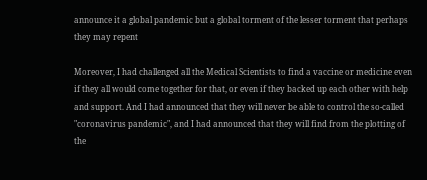announce it a global pandemic but a global torment of the lesser torment that perhaps they may repent

Moreover, I had challenged all the Medical Scientists to find a vaccine or medicine even if they all would come together for that, or even if they backed up each other with help and support. And I had announced that they will never be able to control the so-called "coronavirus pandemic", and I had announced that they will find from the plotting of the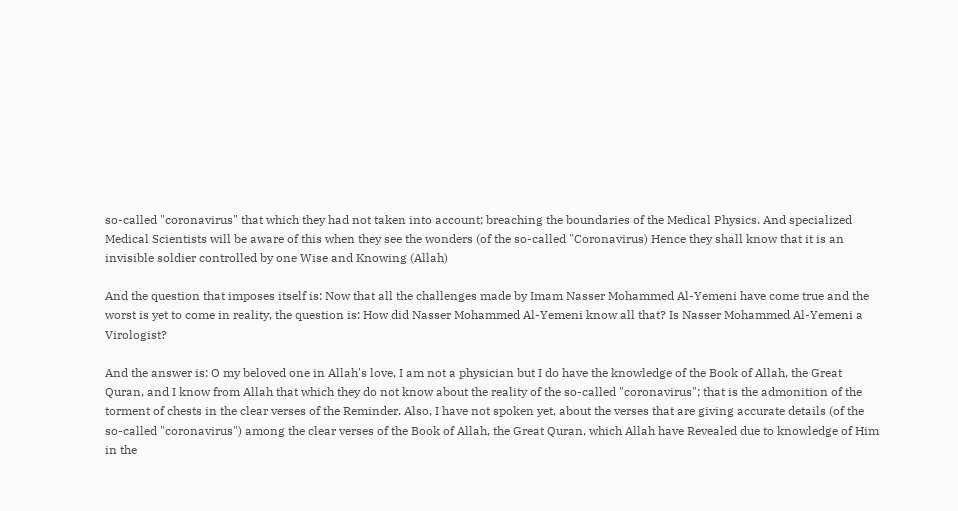so-called "coronavirus" that which they had not taken into account; breaching the boundaries of the Medical Physics. And specialized Medical Scientists will be aware of this when they see the wonders (of the so-called "Coronavirus) Hence they shall know that it is an invisible soldier controlled by one Wise and Knowing (Allah)

And the question that imposes itself is: Now that all the challenges made by Imam Nasser Mohammed Al-Yemeni have come true and the worst is yet to come in reality, the question is: How did Nasser Mohammed Al-Yemeni know all that? Is Nasser Mohammed Al-Yemeni a Virologist?

And the answer is: O my beloved one in Allah's love, I am not a physician but I do have the knowledge of the Book of Allah, the Great Quran, and I know from Allah that which they do not know about the reality of the so-called "coronavirus"; that is the admonition of the torment of chests in the clear verses of the Reminder. Also, I have not spoken yet, about the verses that are giving accurate details (of the so-called "coronavirus") among the clear verses of the Book of Allah, the Great Quran, which Allah have Revealed due to knowledge of Him in the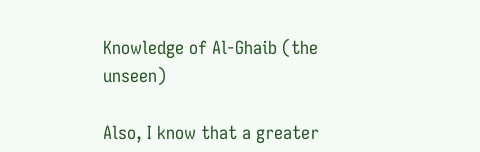Knowledge of Al-Ghaib (the unseen)

Also, I know that a greater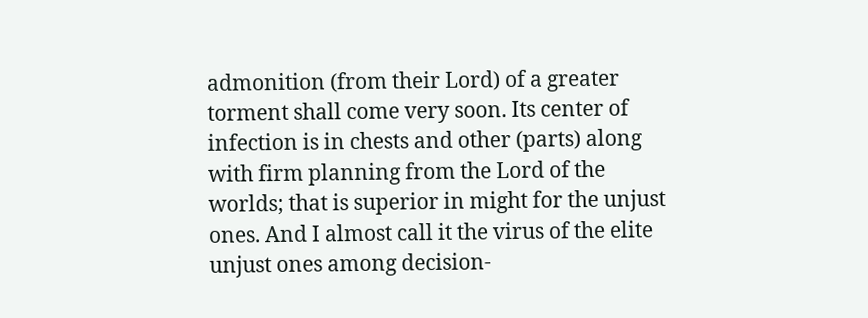admonition (from their Lord) of a greater torment shall come very soon. Its center of infection is in chests and other (parts) along with firm planning from the Lord of the worlds; that is superior in might for the unjust ones. And I almost call it the virus of the elite unjust ones among decision-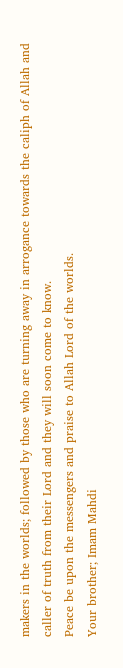makers in the worlds; followed by those who are turning away in arrogance towards the caliph of Allah and caller of truth from their Lord and they will soon come to know.
Peace be upon the messengers and praise to Allah Lord of the worlds.
Your brother; Imam Mahdi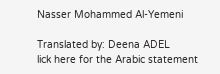Nasser Mohammed Al-Yemeni

Translated by: Deena ADEL
lick here for the Arabic statement